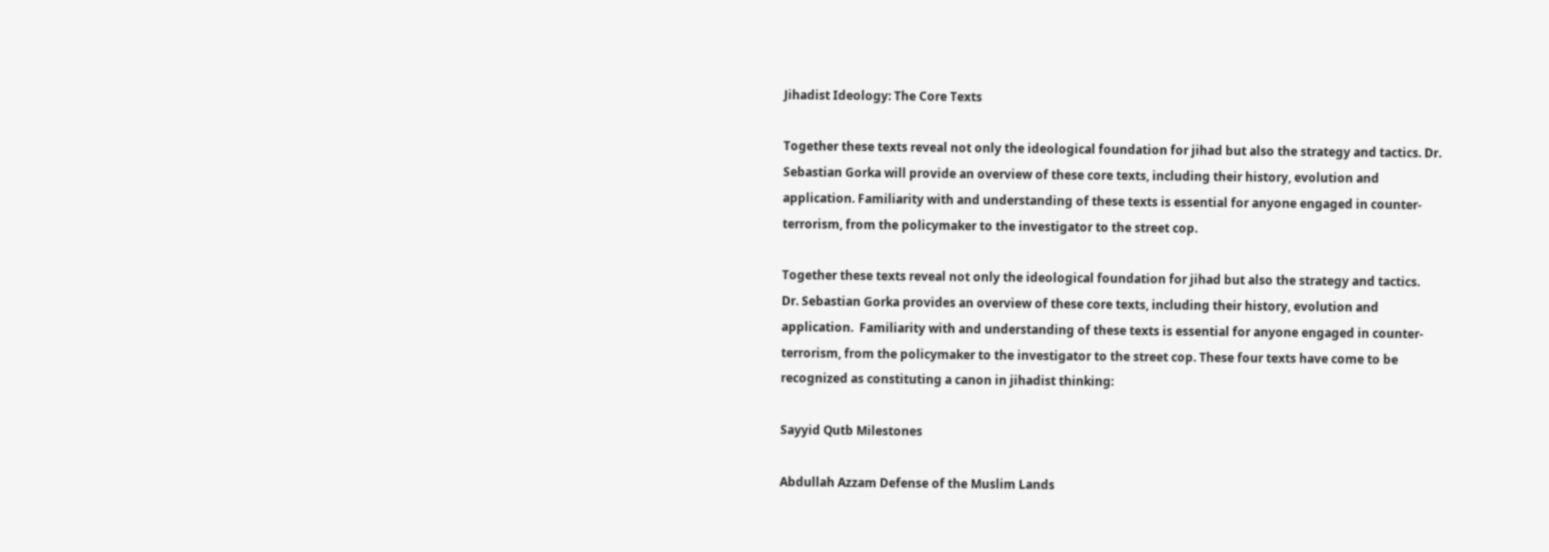Jihadist Ideology: The Core Texts

Together these texts reveal not only the ideological foundation for jihad but also the strategy and tactics. Dr. Sebastian Gorka will provide an overview of these core texts, including their history, evolution and application. Familiarity with and understanding of these texts is essential for anyone engaged in counter-terrorism, from the policymaker to the investigator to the street cop.

Together these texts reveal not only the ideological foundation for jihad but also the strategy and tactics.  Dr. Sebastian Gorka provides an overview of these core texts, including their history, evolution and application.  Familiarity with and understanding of these texts is essential for anyone engaged in counter-terrorism, from the policymaker to the investigator to the street cop. These four texts have come to be recognized as constituting a canon in jihadist thinking:

Sayyid Qutb Milestones

Abdullah Azzam Defense of the Muslim Lands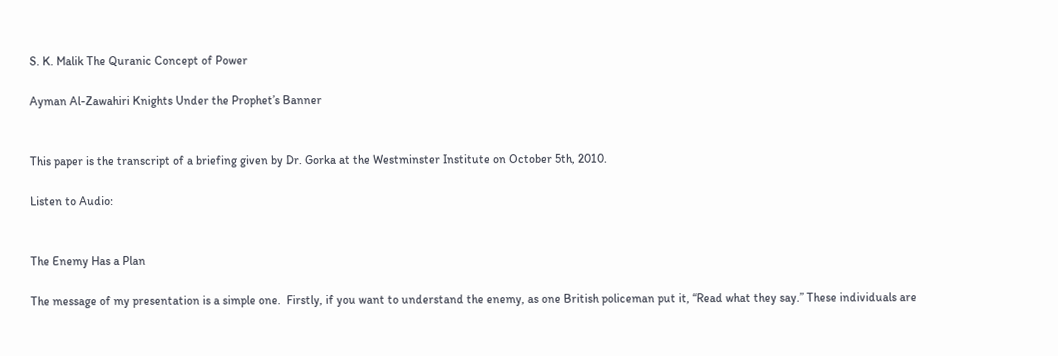S. K. Malik The Quranic Concept of Power

Ayman Al-Zawahiri Knights Under the Prophet’s Banner


This paper is the transcript of a briefing given by Dr. Gorka at the Westminster Institute on October 5th, 2010.

Listen to Audio:


The Enemy Has a Plan

The message of my presentation is a simple one.  Firstly, if you want to understand the enemy, as one British policeman put it, “Read what they say.” These individuals are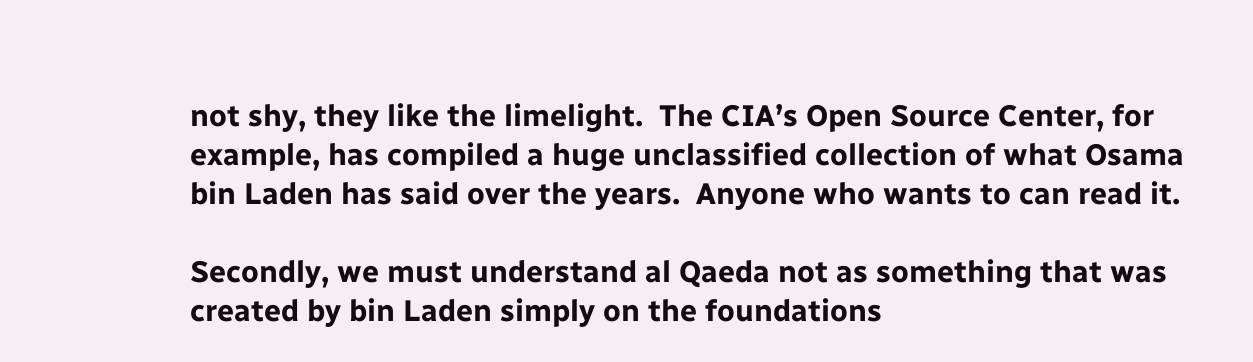not shy, they like the limelight.  The CIA’s Open Source Center, for example, has compiled a huge unclassified collection of what Osama bin Laden has said over the years.  Anyone who wants to can read it.

Secondly, we must understand al Qaeda not as something that was created by bin Laden simply on the foundations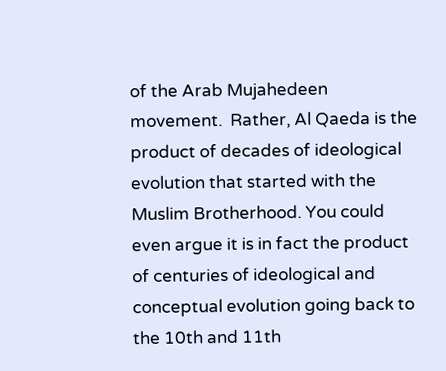of the Arab Mujahedeen movement.  Rather, Al Qaeda is the product of decades of ideological evolution that started with the Muslim Brotherhood. You could even argue it is in fact the product of centuries of ideological and conceptual evolution going back to the 10th and 11th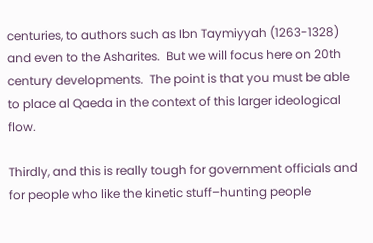centuries, to authors such as Ibn Taymiyyah (1263-1328) and even to the Asharites.  But we will focus here on 20th century developments.  The point is that you must be able to place al Qaeda in the context of this larger ideological flow.

Thirdly, and this is really tough for government officials and for people who like the kinetic stuff–hunting people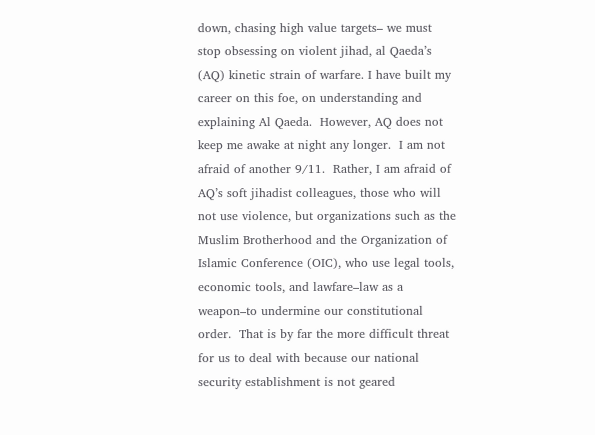down, chasing high value targets– we must stop obsessing on violent jihad, al Qaeda’s (AQ) kinetic strain of warfare. I have built my career on this foe, on understanding and explaining Al Qaeda.  However, AQ does not keep me awake at night any longer.  I am not afraid of another 9/11.  Rather, I am afraid of AQ’s soft jihadist colleagues, those who will not use violence, but organizations such as the Muslim Brotherhood and the Organization of Islamic Conference (OIC), who use legal tools, economic tools, and lawfare–law as a weapon–to undermine our constitutional order.  That is by far the more difficult threat for us to deal with because our national security establishment is not geared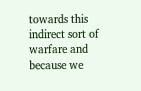towards this indirect sort of warfare and because we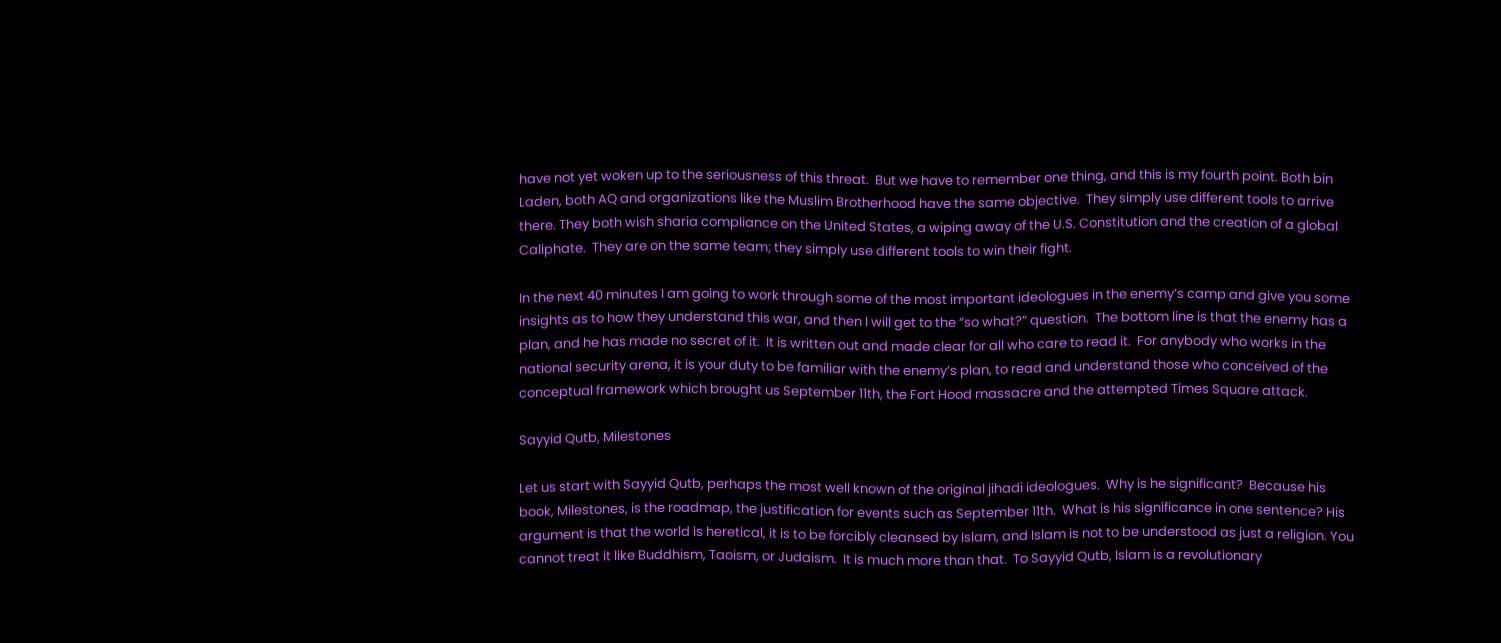have not yet woken up to the seriousness of this threat.  But we have to remember one thing, and this is my fourth point. Both bin Laden, both AQ and organizations like the Muslim Brotherhood have the same objective.  They simply use different tools to arrive there. They both wish sharia compliance on the United States, a wiping away of the U.S. Constitution and the creation of a global Caliphate.  They are on the same team; they simply use different tools to win their fight.

In the next 40 minutes I am going to work through some of the most important ideologues in the enemy’s camp and give you some insights as to how they understand this war, and then I will get to the “so what?” question.  The bottom line is that the enemy has a plan, and he has made no secret of it.  It is written out and made clear for all who care to read it.  For anybody who works in the national security arena, it is your duty to be familiar with the enemy’s plan, to read and understand those who conceived of the conceptual framework which brought us September 11th, the Fort Hood massacre and the attempted Times Square attack.

Sayyid Qutb, Milestones

Let us start with Sayyid Qutb, perhaps the most well known of the original jihadi ideologues.  Why is he significant?  Because his book, Milestones, is the roadmap, the justification for events such as September 11th.  What is his significance in one sentence? His argument is that the world is heretical, it is to be forcibly cleansed by Islam, and Islam is not to be understood as just a religion. You cannot treat it like Buddhism, Taoism, or Judaism.  It is much more than that.  To Sayyid Qutb, Islam is a revolutionary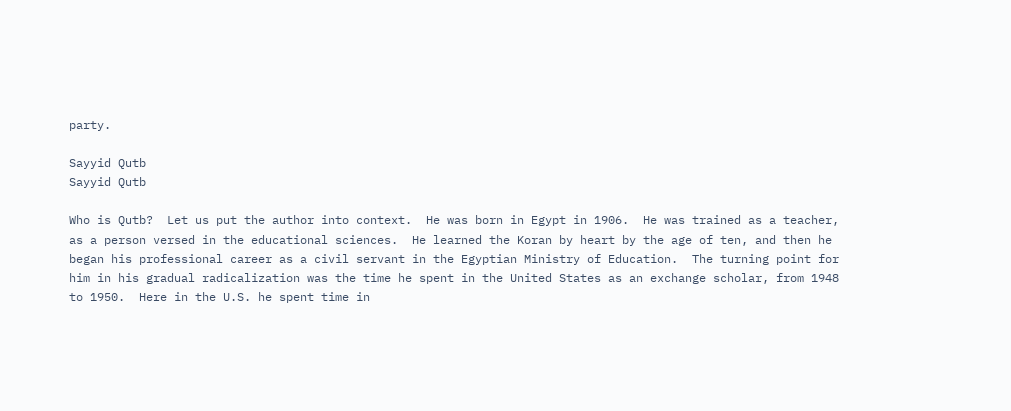party.

Sayyid Qutb
Sayyid Qutb

Who is Qutb?  Let us put the author into context.  He was born in Egypt in 1906.  He was trained as a teacher, as a person versed in the educational sciences.  He learned the Koran by heart by the age of ten, and then he began his professional career as a civil servant in the Egyptian Ministry of Education.  The turning point for him in his gradual radicalization was the time he spent in the United States as an exchange scholar, from 1948 to 1950.  Here in the U.S. he spent time in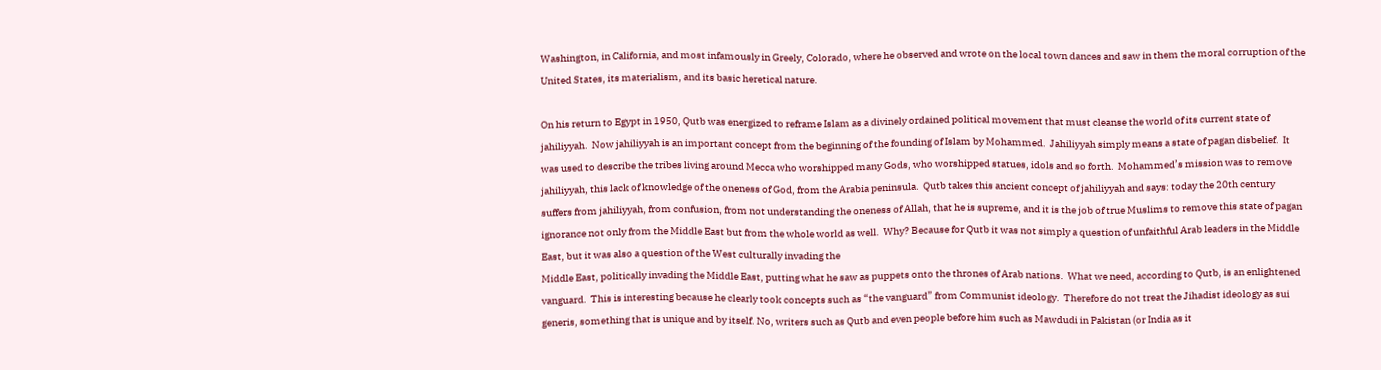Washington, in California, and most infamously in Greely, Colorado, where he observed and wrote on the local town dances and saw in them the moral corruption of the United States, its materialism, and its basic heretical nature.

On his return to Egypt in 1950, Qutb was energized to reframe Islam as a divinely ordained political movement that must cleanse the world of its current state of jahiliyyah.  Now jahiliyyah is an important concept from the beginning of the founding of Islam by Mohammed.  Jahiliyyah simply means a state of pagan disbelief.  It was used to describe the tribes living around Mecca who worshipped many Gods, who worshipped statues, idols and so forth.  Mohammed’s mission was to remove jahiliyyah, this lack of knowledge of the oneness of God, from the Arabia peninsula.  Qutb takes this ancient concept of jahiliyyah and says: today the 20th century suffers from jahiliyyah, from confusion, from not understanding the oneness of Allah, that he is supreme, and it is the job of true Muslims to remove this state of pagan ignorance not only from the Middle East but from the whole world as well.  Why? Because for Qutb it was not simply a question of unfaithful Arab leaders in the Middle East, but it was also a question of the West culturally invading the
Middle East, politically invading the Middle East, putting what he saw as puppets onto the thrones of Arab nations.  What we need, according to Qutb, is an enlightened vanguard.  This is interesting because he clearly took concepts such as “the vanguard” from Communist ideology.  Therefore do not treat the Jihadist ideology as sui generis, something that is unique and by itself. No, writers such as Qutb and even people before him such as Mawdudi in Pakistan (or India as it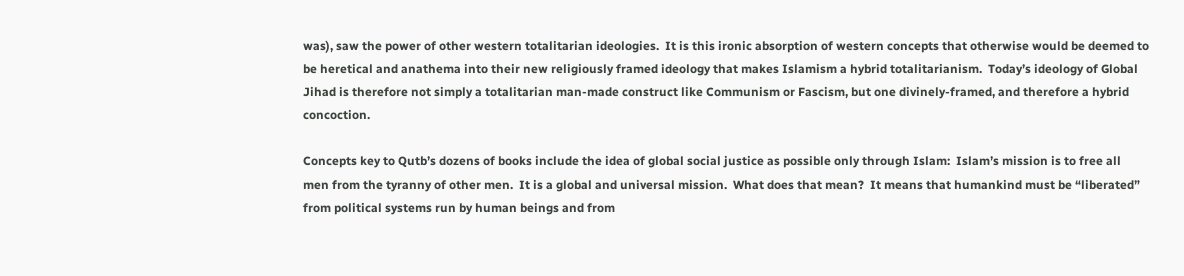was), saw the power of other western totalitarian ideologies.  It is this ironic absorption of western concepts that otherwise would be deemed to be heretical and anathema into their new religiously framed ideology that makes Islamism a hybrid totalitarianism.  Today’s ideology of Global Jihad is therefore not simply a totalitarian man-made construct like Communism or Fascism, but one divinely-framed, and therefore a hybrid concoction.

Concepts key to Qutb’s dozens of books include the idea of global social justice as possible only through Islam:  Islam’s mission is to free all men from the tyranny of other men.  It is a global and universal mission.  What does that mean?  It means that humankind must be “liberated” from political systems run by human beings and from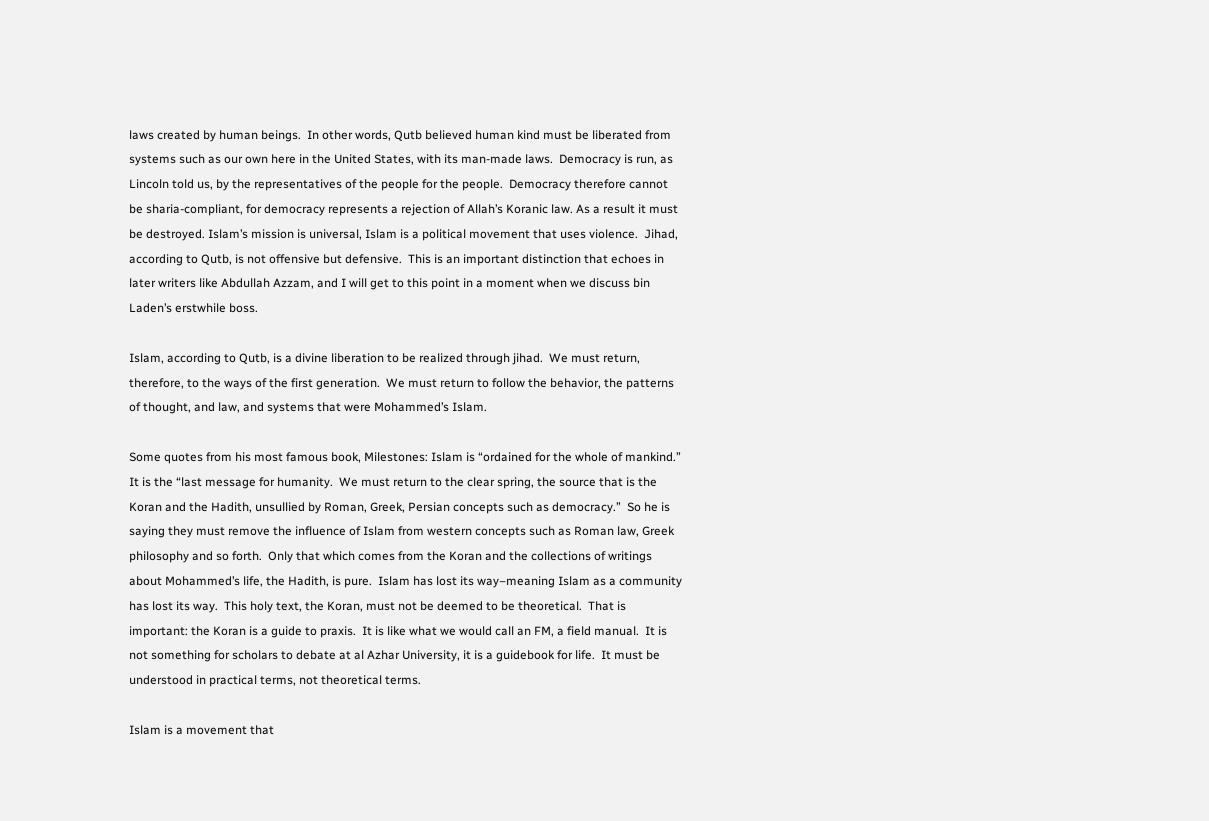laws created by human beings.  In other words, Qutb believed human kind must be liberated from systems such as our own here in the United States, with its man-made laws.  Democracy is run, as Lincoln told us, by the representatives of the people for the people.  Democracy therefore cannot be sharia-compliant, for democracy represents a rejection of Allah’s Koranic law. As a result it must be destroyed. Islam’s mission is universal, Islam is a political movement that uses violence.  Jihad, according to Qutb, is not offensive but defensive.  This is an important distinction that echoes in later writers like Abdullah Azzam, and I will get to this point in a moment when we discuss bin Laden’s erstwhile boss.

Islam, according to Qutb, is a divine liberation to be realized through jihad.  We must return, therefore, to the ways of the first generation.  We must return to follow the behavior, the patterns of thought, and law, and systems that were Mohammed’s Islam.

Some quotes from his most famous book, Milestones: Islam is “ordained for the whole of mankind.”  It is the “last message for humanity.  We must return to the clear spring, the source that is the Koran and the Hadith, unsullied by Roman, Greek, Persian concepts such as democracy.”  So he is saying they must remove the influence of Islam from western concepts such as Roman law, Greek philosophy and so forth.  Only that which comes from the Koran and the collections of writings about Mohammed’s life, the Hadith, is pure.  Islam has lost its way–meaning Islam as a community has lost its way.  This holy text, the Koran, must not be deemed to be theoretical.  That is important: the Koran is a guide to praxis.  It is like what we would call an FM, a field manual.  It is not something for scholars to debate at al Azhar University, it is a guidebook for life.  It must be understood in practical terms, not theoretical terms.

Islam is a movement that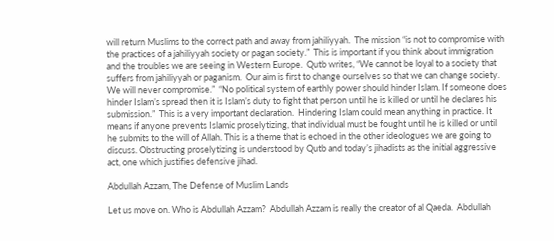will return Muslims to the correct path and away from jahiliyyah.  The mission “is not to compromise with the practices of a jahiliyyah society or pagan society.”  This is important if you think about immigration and the troubles we are seeing in Western Europe.  Qutb writes, “We cannot be loyal to a society that suffers from jahiliyyah or paganism.  Our aim is first to change ourselves so that we can change society.  We will never compromise.”  “No political system of earthly power should hinder Islam. If someone does hinder Islam’s spread then it is Islam’s duty to fight that person until he is killed or until he declares his submission.”  This is a very important declaration.  Hindering Islam could mean anything in practice. It means if anyone prevents Islamic proselytizing, that individual must be fought until he is killed or until he submits to the will of Allah. This is a theme that is echoed in the other ideologues we are going to discuss. Obstructing proselytizing is understood by Qutb and today’s jihadists as the initial aggressive act, one which justifies defensive jihad.

Abdullah Azzam, The Defense of Muslim Lands

Let us move on. Who is Abdullah Azzam?  Abdullah Azzam is really the creator of al Qaeda.  Abdullah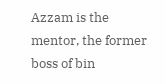Azzam is the mentor, the former boss of bin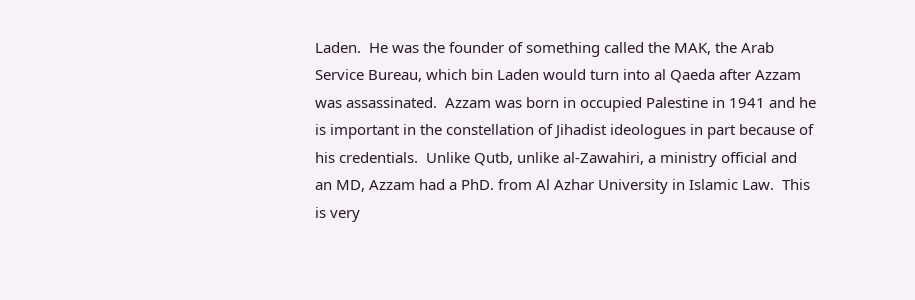Laden.  He was the founder of something called the MAK, the Arab Service Bureau, which bin Laden would turn into al Qaeda after Azzam was assassinated.  Azzam was born in occupied Palestine in 1941 and he is important in the constellation of Jihadist ideologues in part because of his credentials.  Unlike Qutb, unlike al-Zawahiri, a ministry official and an MD, Azzam had a PhD. from Al Azhar University in Islamic Law.  This is very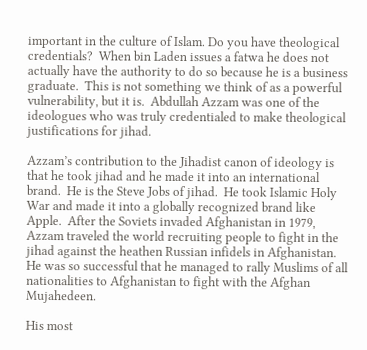important in the culture of Islam. Do you have theological credentials?  When bin Laden issues a fatwa he does not actually have the authority to do so because he is a business graduate.  This is not something we think of as a powerful vulnerability, but it is.  Abdullah Azzam was one of the ideologues who was truly credentialed to make theological justifications for jihad.

Azzam’s contribution to the Jihadist canon of ideology is that he took jihad and he made it into an international brand.  He is the Steve Jobs of jihad.  He took Islamic Holy War and made it into a globally recognized brand like Apple.  After the Soviets invaded Afghanistan in 1979, Azzam traveled the world recruiting people to fight in the jihad against the heathen Russian infidels in Afghanistan.  He was so successful that he managed to rally Muslims of all nationalities to Afghanistan to fight with the Afghan Mujahedeen.

His most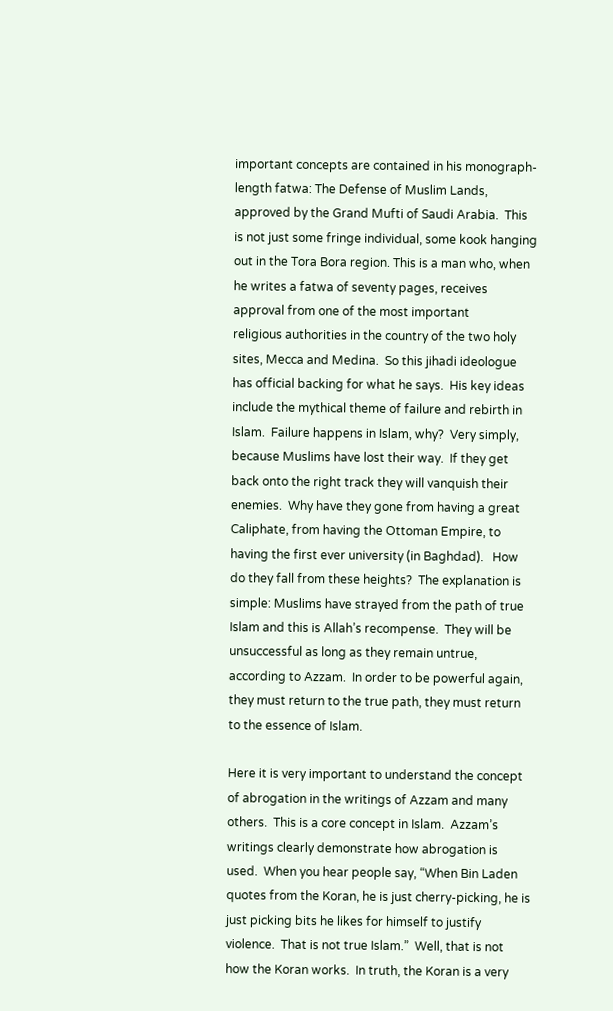important concepts are contained in his monograph-length fatwa: The Defense of Muslim Lands, approved by the Grand Mufti of Saudi Arabia.  This is not just some fringe individual, some kook hanging out in the Tora Bora region. This is a man who, when he writes a fatwa of seventy pages, receives approval from one of the most important
religious authorities in the country of the two holy sites, Mecca and Medina.  So this jihadi ideologue has official backing for what he says.  His key ideas include the mythical theme of failure and rebirth in Islam.  Failure happens in Islam, why?  Very simply, because Muslims have lost their way.  If they get back onto the right track they will vanquish their enemies.  Why have they gone from having a great Caliphate, from having the Ottoman Empire, to having the first ever university (in Baghdad).   How do they fall from these heights?  The explanation is simple: Muslims have strayed from the path of true Islam and this is Allah’s recompense.  They will be unsuccessful as long as they remain untrue, according to Azzam.  In order to be powerful again, they must return to the true path, they must return to the essence of Islam.

Here it is very important to understand the concept of abrogation in the writings of Azzam and many others.  This is a core concept in Islam.  Azzam’s writings clearly demonstrate how abrogation is used.  When you hear people say, “When Bin Laden quotes from the Koran, he is just cherry-picking, he is just picking bits he likes for himself to justify violence.  That is not true Islam.”  Well, that is not how the Koran works.  In truth, the Koran is a very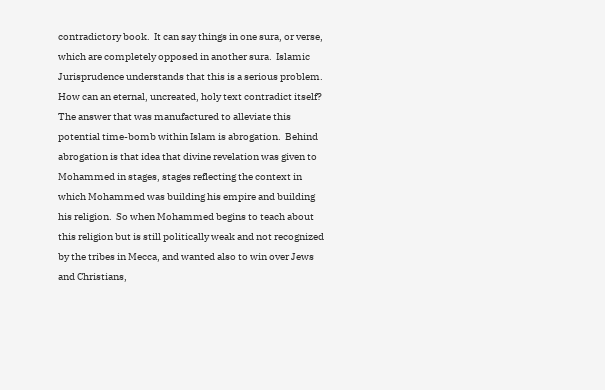contradictory book.  It can say things in one sura, or verse, which are completely opposed in another sura.  Islamic Jurisprudence understands that this is a serious problem. How can an eternal, uncreated, holy text contradict itself?  The answer that was manufactured to alleviate this potential time-bomb within Islam is abrogation.  Behind abrogation is that idea that divine revelation was given to Mohammed in stages, stages reflecting the context in which Mohammed was building his empire and building his religion.  So when Mohammed begins to teach about this religion but is still politically weak and not recognized by the tribes in Mecca, and wanted also to win over Jews and Christians,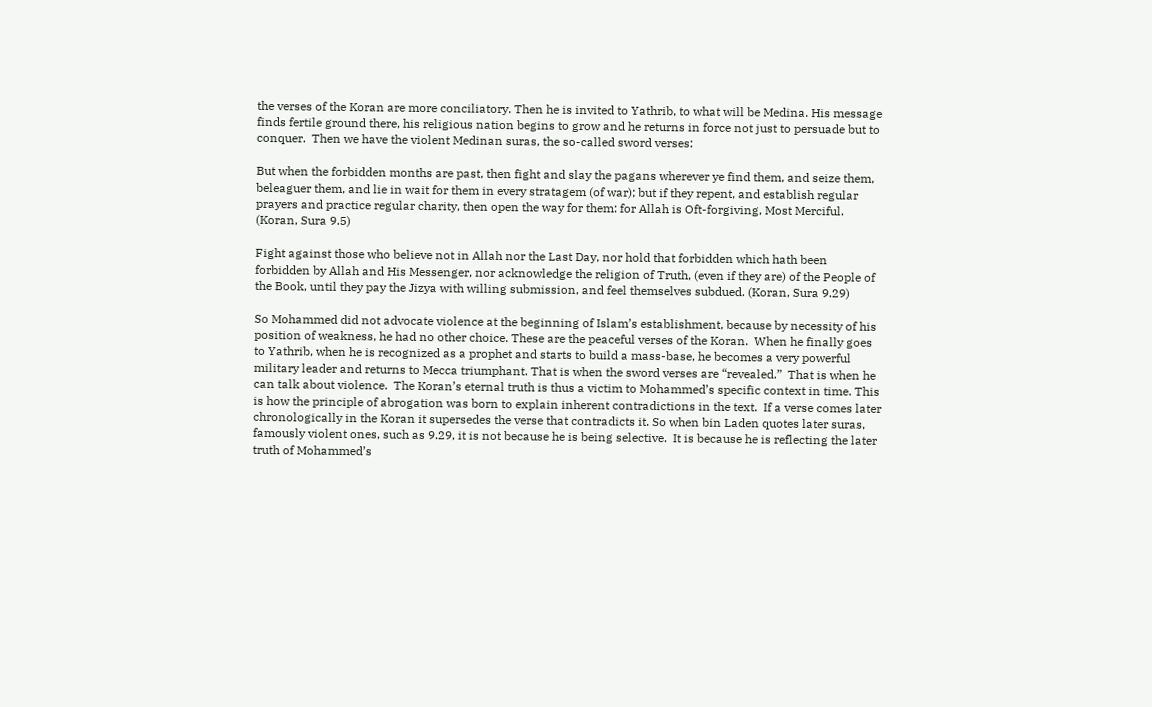the verses of the Koran are more conciliatory. Then he is invited to Yathrib, to what will be Medina. His message finds fertile ground there, his religious nation begins to grow and he returns in force not just to persuade but to conquer.  Then we have the violent Medinan suras, the so-called sword verses:

But when the forbidden months are past, then fight and slay the pagans wherever ye find them, and seize them, beleaguer them, and lie in wait for them in every stratagem (of war); but if they repent, and establish regular prayers and practice regular charity, then open the way for them: for Allah is Oft-forgiving, Most Merciful. (Koran, Sura 9.5)

Fight against those who believe not in Allah nor the Last Day, nor hold that forbidden which hath been forbidden by Allah and His Messenger, nor acknowledge the religion of Truth, (even if they are) of the People of the Book, until they pay the Jizya with willing submission, and feel themselves subdued. (Koran, Sura 9.29)

So Mohammed did not advocate violence at the beginning of Islam’s establishment, because by necessity of his position of weakness, he had no other choice. These are the peaceful verses of the Koran.  When he finally goes to Yathrib, when he is recognized as a prophet and starts to build a mass-base, he becomes a very powerful military leader and returns to Mecca triumphant. That is when the sword verses are “revealed.”  That is when he can talk about violence.  The Koran’s eternal truth is thus a victim to Mohammed’s specific context in time. This is how the principle of abrogation was born to explain inherent contradictions in the text.  If a verse comes later chronologically in the Koran it supersedes the verse that contradicts it. So when bin Laden quotes later suras, famously violent ones, such as 9.29, it is not because he is being selective.  It is because he is reflecting the later truth of Mohammed’s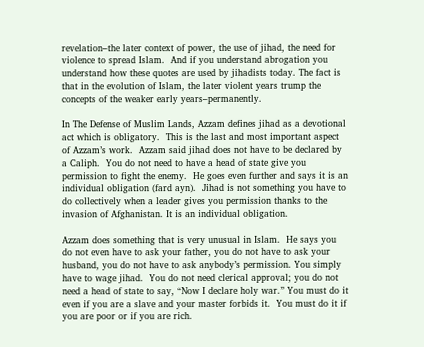revelation–the later context of power, the use of jihad, the need for violence to spread Islam.  And if you understand abrogation you understand how these quotes are used by jihadists today. The fact is that in the evolution of Islam, the later violent years trump the concepts of the weaker early years–permanently.

In The Defense of Muslim Lands, Azzam defines jihad as a devotional act which is obligatory.  This is the last and most important aspect of Azzam’s work.  Azzam said jihad does not have to be declared by a Caliph.  You do not need to have a head of state give you permission to fight the enemy.  He goes even further and says it is an individual obligation (fard ayn).  Jihad is not something you have to do collectively when a leader gives you permission thanks to the invasion of Afghanistan. It is an individual obligation.

Azzam does something that is very unusual in Islam.  He says you do not even have to ask your father, you do not have to ask your husband, you do not have to ask anybody’s permission. You simply have to wage jihad.  You do not need clerical approval; you do not need a head of state to say, “Now I declare holy war.” You must do it even if you are a slave and your master forbids it.  You must do it if you are poor or if you are rich.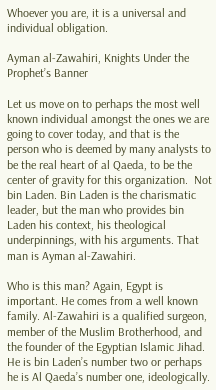Whoever you are, it is a universal and individual obligation.

Ayman al-Zawahiri, Knights Under the Prophet’s Banner

Let us move on to perhaps the most well known individual amongst the ones we are going to cover today, and that is the person who is deemed by many analysts to be the real heart of al Qaeda, to be the center of gravity for this organization.  Not bin Laden. Bin Laden is the charismatic leader, but the man who provides bin Laden his context, his theological underpinnings, with his arguments. That man is Ayman al-Zawahiri.

Who is this man? Again, Egypt is important. He comes from a well known family. Al-Zawahiri is a qualified surgeon, member of the Muslim Brotherhood, and the founder of the Egyptian Islamic Jihad.  He is bin Laden’s number two or perhaps he is Al Qaeda’s number one, ideologically.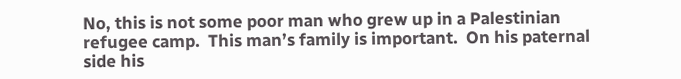No, this is not some poor man who grew up in a Palestinian refugee camp.  This man’s family is important.  On his paternal side his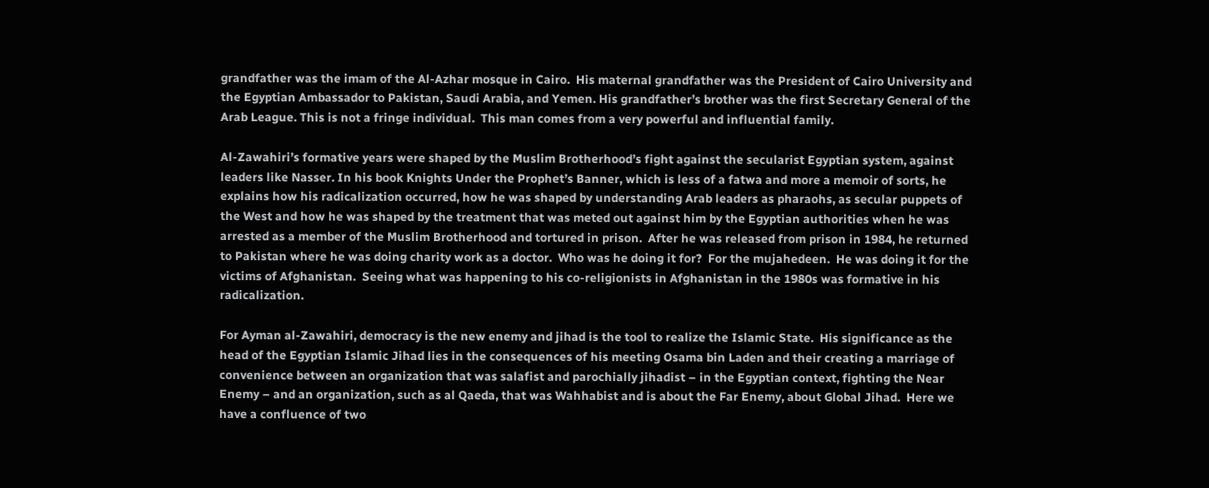grandfather was the imam of the Al-Azhar mosque in Cairo.  His maternal grandfather was the President of Cairo University and the Egyptian Ambassador to Pakistan, Saudi Arabia, and Yemen. His grandfather’s brother was the first Secretary General of the Arab League. This is not a fringe individual.  This man comes from a very powerful and influential family.

Al-Zawahiri’s formative years were shaped by the Muslim Brotherhood’s fight against the secularist Egyptian system, against leaders like Nasser. In his book Knights Under the Prophet’s Banner, which is less of a fatwa and more a memoir of sorts, he explains how his radicalization occurred, how he was shaped by understanding Arab leaders as pharaohs, as secular puppets of the West and how he was shaped by the treatment that was meted out against him by the Egyptian authorities when he was arrested as a member of the Muslim Brotherhood and tortured in prison.  After he was released from prison in 1984, he returned to Pakistan where he was doing charity work as a doctor.  Who was he doing it for?  For the mujahedeen.  He was doing it for the victims of Afghanistan.  Seeing what was happening to his co-religionists in Afghanistan in the 1980s was formative in his radicalization.

For Ayman al-Zawahiri, democracy is the new enemy and jihad is the tool to realize the Islamic State.  His significance as the head of the Egyptian Islamic Jihad lies in the consequences of his meeting Osama bin Laden and their creating a marriage of convenience between an organization that was salafist and parochially jihadist – in the Egyptian context, fighting the Near Enemy – and an organization, such as al Qaeda, that was Wahhabist and is about the Far Enemy, about Global Jihad.  Here we have a confluence of two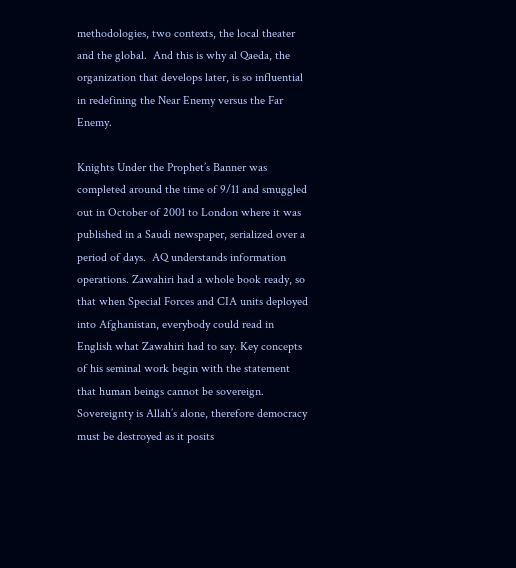methodologies, two contexts, the local theater and the global.  And this is why al Qaeda, the organization that develops later, is so influential in redefining the Near Enemy versus the Far Enemy.

Knights Under the Prophet’s Banner was completed around the time of 9/11 and smuggled out in October of 2001 to London where it was published in a Saudi newspaper, serialized over a period of days.  AQ understands information operations. Zawahiri had a whole book ready, so that when Special Forces and CIA units deployed into Afghanistan, everybody could read in English what Zawahiri had to say. Key concepts of his seminal work begin with the statement that human beings cannot be sovereign.  Sovereignty is Allah’s alone, therefore democracy must be destroyed as it posits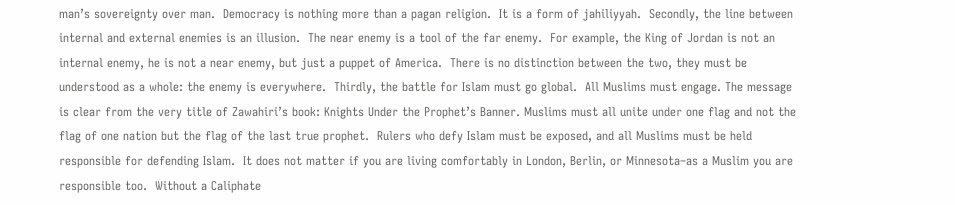man’s sovereignty over man.  Democracy is nothing more than a pagan religion.  It is a form of jahiliyyah.  Secondly, the line between internal and external enemies is an illusion.  The near enemy is a tool of the far enemy.  For example, the King of Jordan is not an internal enemy, he is not a near enemy, but just a puppet of America.  There is no distinction between the two, they must be understood as a whole: the enemy is everywhere.  Thirdly, the battle for Islam must go global.  All Muslims must engage. The message is clear from the very title of Zawahiri’s book: Knights Under the Prophet’s Banner. Muslims must all unite under one flag and not the flag of one nation but the flag of the last true prophet.  Rulers who defy Islam must be exposed, and all Muslims must be held responsible for defending Islam.  It does not matter if you are living comfortably in London, Berlin, or Minnesota–as a Muslim you are responsible too.  Without a Caliphate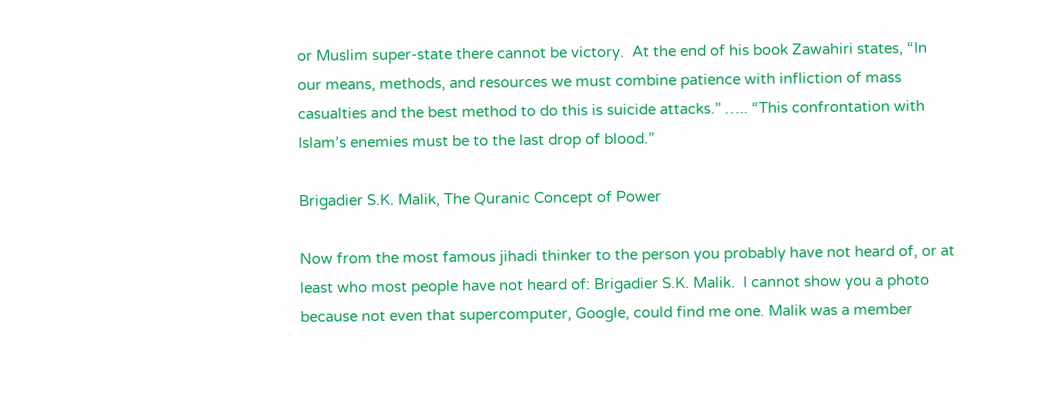or Muslim super-state there cannot be victory.  At the end of his book Zawahiri states, “In our means, methods, and resources we must combine patience with infliction of mass casualties and the best method to do this is suicide attacks.” ….. “This confrontation with Islam’s enemies must be to the last drop of blood.”

Brigadier S.K. Malik, The Quranic Concept of Power

Now from the most famous jihadi thinker to the person you probably have not heard of, or at least who most people have not heard of: Brigadier S.K. Malik.  I cannot show you a photo because not even that supercomputer, Google, could find me one. Malik was a member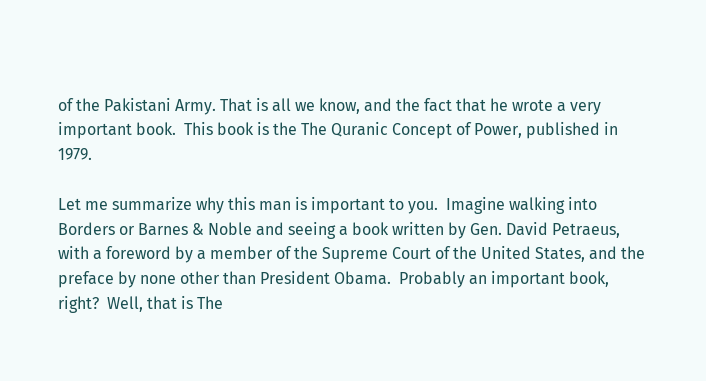of the Pakistani Army. That is all we know, and the fact that he wrote a very important book.  This book is the The Quranic Concept of Power, published in 1979.

Let me summarize why this man is important to you.  Imagine walking into Borders or Barnes & Noble and seeing a book written by Gen. David Petraeus, with a foreword by a member of the Supreme Court of the United States, and the preface by none other than President Obama.  Probably an important book, right?  Well, that is The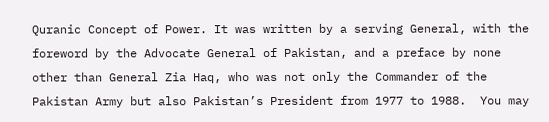Quranic Concept of Power. It was written by a serving General, with the foreword by the Advocate General of Pakistan, and a preface by none other than General Zia Haq, who was not only the Commander of the Pakistan Army but also Pakistan’s President from 1977 to 1988.  You may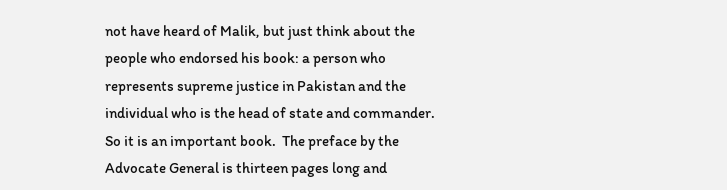not have heard of Malik, but just think about the people who endorsed his book: a person who represents supreme justice in Pakistan and the individual who is the head of state and commander.  So it is an important book.  The preface by the Advocate General is thirteen pages long and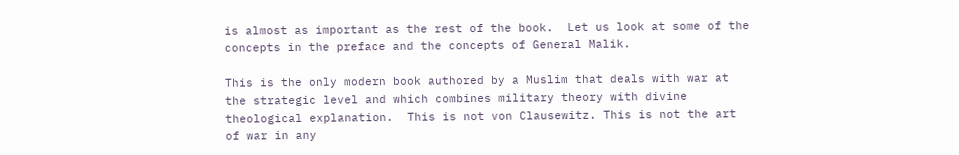is almost as important as the rest of the book.  Let us look at some of the concepts in the preface and the concepts of General Malik.

This is the only modern book authored by a Muslim that deals with war at the strategic level and which combines military theory with divine theological explanation.  This is not von Clausewitz. This is not the art of war in any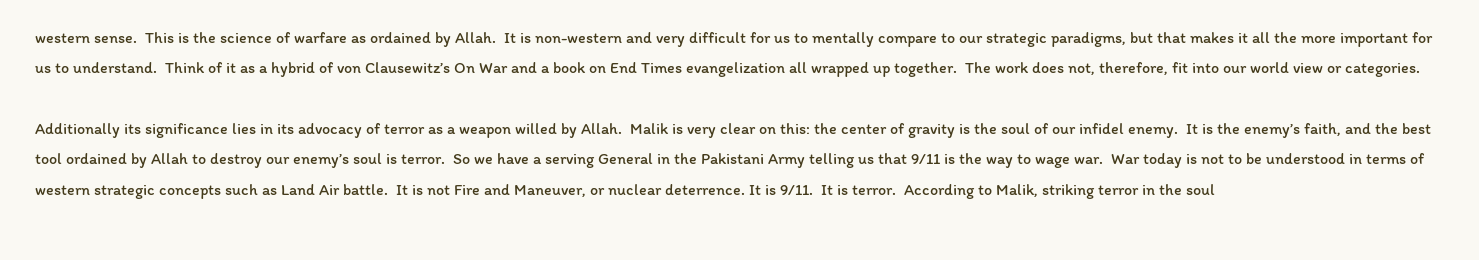western sense.  This is the science of warfare as ordained by Allah.  It is non-western and very difficult for us to mentally compare to our strategic paradigms, but that makes it all the more important for us to understand.  Think of it as a hybrid of von Clausewitz’s On War and a book on End Times evangelization all wrapped up together.  The work does not, therefore, fit into our world view or categories.

Additionally its significance lies in its advocacy of terror as a weapon willed by Allah.  Malik is very clear on this: the center of gravity is the soul of our infidel enemy.  It is the enemy’s faith, and the best tool ordained by Allah to destroy our enemy’s soul is terror.  So we have a serving General in the Pakistani Army telling us that 9/11 is the way to wage war.  War today is not to be understood in terms of western strategic concepts such as Land Air battle.  It is not Fire and Maneuver, or nuclear deterrence. It is 9/11.  It is terror.  According to Malik, striking terror in the soul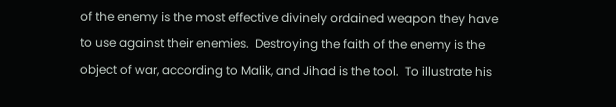of the enemy is the most effective divinely ordained weapon they have to use against their enemies.  Destroying the faith of the enemy is the object of war, according to Malik, and Jihad is the tool.  To illustrate his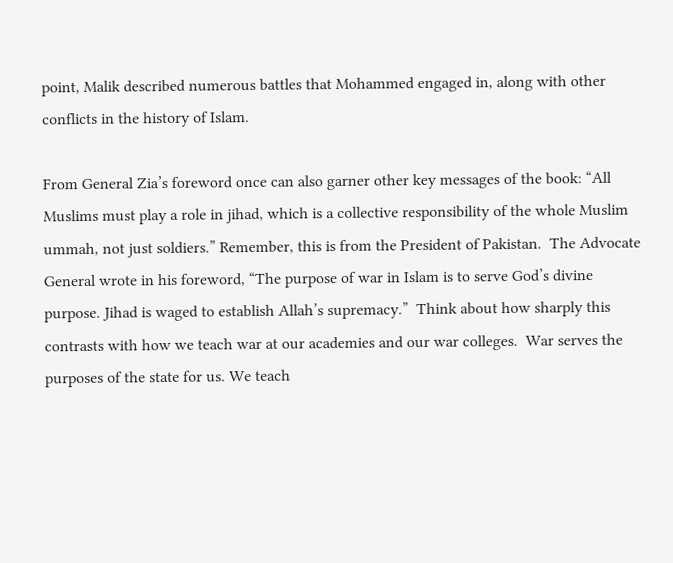point, Malik described numerous battles that Mohammed engaged in, along with other conflicts in the history of Islam.

From General Zia’s foreword once can also garner other key messages of the book: “All Muslims must play a role in jihad, which is a collective responsibility of the whole Muslim ummah, not just soldiers.” Remember, this is from the President of Pakistan.  The Advocate General wrote in his foreword, “The purpose of war in Islam is to serve God’s divine purpose. Jihad is waged to establish Allah’s supremacy.”  Think about how sharply this contrasts with how we teach war at our academies and our war colleges.  War serves the purposes of the state for us. We teach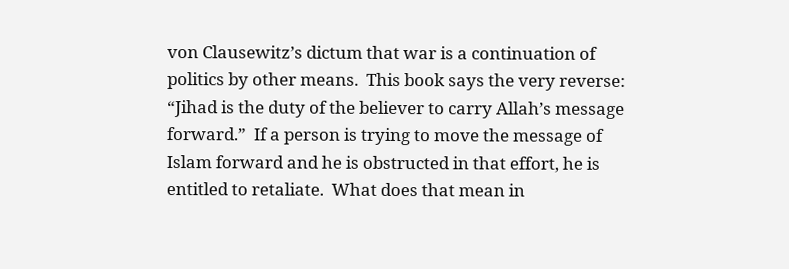von Clausewitz’s dictum that war is a continuation of politics by other means.  This book says the very reverse: “Jihad is the duty of the believer to carry Allah’s message forward.”  If a person is trying to move the message of Islam forward and he is obstructed in that effort, he is entitled to retaliate.  What does that mean in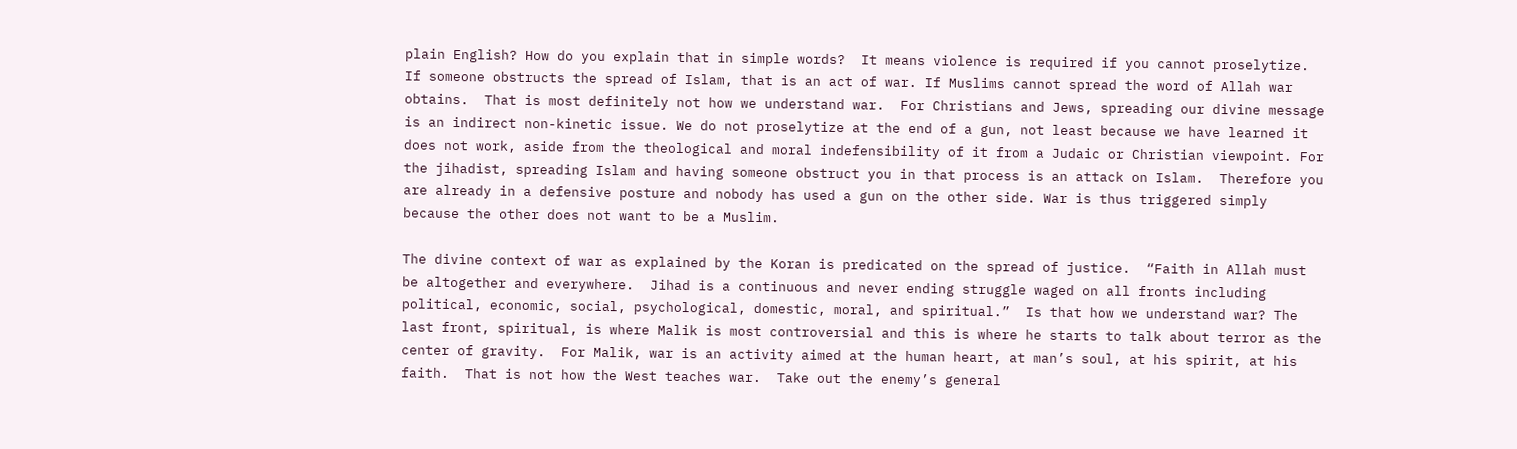plain English? How do you explain that in simple words?  It means violence is required if you cannot proselytize.  If someone obstructs the spread of Islam, that is an act of war. If Muslims cannot spread the word of Allah war obtains.  That is most definitely not how we understand war.  For Christians and Jews, spreading our divine message is an indirect non-kinetic issue. We do not proselytize at the end of a gun, not least because we have learned it does not work, aside from the theological and moral indefensibility of it from a Judaic or Christian viewpoint. For the jihadist, spreading Islam and having someone obstruct you in that process is an attack on Islam.  Therefore you are already in a defensive posture and nobody has used a gun on the other side. War is thus triggered simply because the other does not want to be a Muslim.

The divine context of war as explained by the Koran is predicated on the spread of justice.  “Faith in Allah must be altogether and everywhere.  Jihad is a continuous and never ending struggle waged on all fronts including political, economic, social, psychological, domestic, moral, and spiritual.”  Is that how we understand war? The last front, spiritual, is where Malik is most controversial and this is where he starts to talk about terror as the center of gravity.  For Malik, war is an activity aimed at the human heart, at man’s soul, at his spirit, at his faith.  That is not how the West teaches war.  Take out the enemy’s general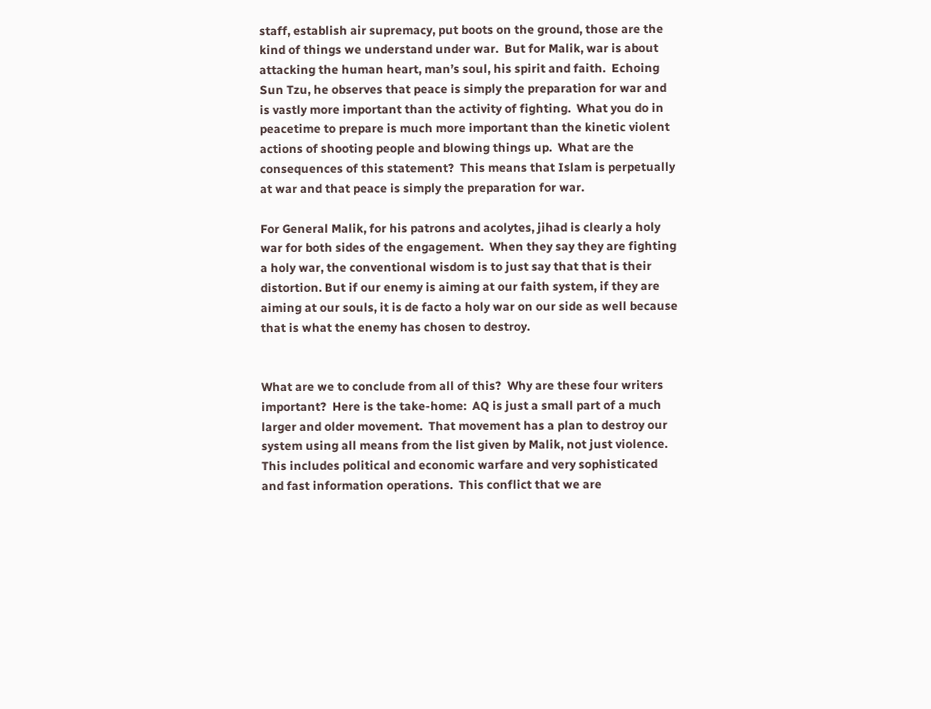staff, establish air supremacy, put boots on the ground, those are the kind of things we understand under war.  But for Malik, war is about attacking the human heart, man’s soul, his spirit and faith.  Echoing Sun Tzu, he observes that peace is simply the preparation for war and is vastly more important than the activity of fighting.  What you do in peacetime to prepare is much more important than the kinetic violent actions of shooting people and blowing things up.  What are the consequences of this statement?  This means that Islam is perpetually at war and that peace is simply the preparation for war.

For General Malik, for his patrons and acolytes, jihad is clearly a holy war for both sides of the engagement.  When they say they are fighting a holy war, the conventional wisdom is to just say that that is their distortion. But if our enemy is aiming at our faith system, if they are aiming at our souls, it is de facto a holy war on our side as well because that is what the enemy has chosen to destroy.


What are we to conclude from all of this?  Why are these four writers important?  Here is the take-home:  AQ is just a small part of a much larger and older movement.  That movement has a plan to destroy our system using all means from the list given by Malik, not just violence.  This includes political and economic warfare and very sophisticated and fast information operations.  This conflict that we are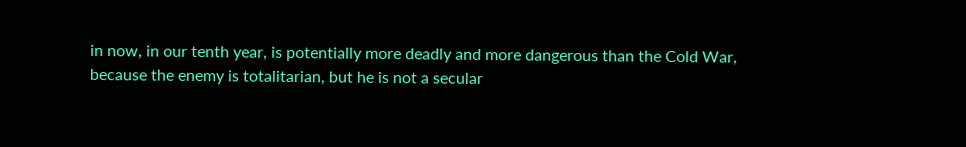in now, in our tenth year, is potentially more deadly and more dangerous than the Cold War, because the enemy is totalitarian, but he is not a secular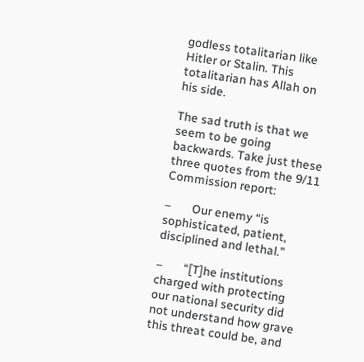godless totalitarian like Hitler or Stalin. This totalitarian has Allah on his side.

The sad truth is that we seem to be going backwards. Take just these three quotes from the 9/11 Commission report:

–       Our enemy “is sophisticated, patient, disciplined and lethal.”

–       “[T]he institutions charged with protecting our national security did not understand how grave this threat could be, and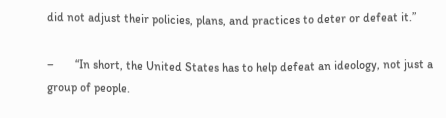did not adjust their policies, plans, and practices to deter or defeat it.”

–       “In short, the United States has to help defeat an ideology, not just a group of people.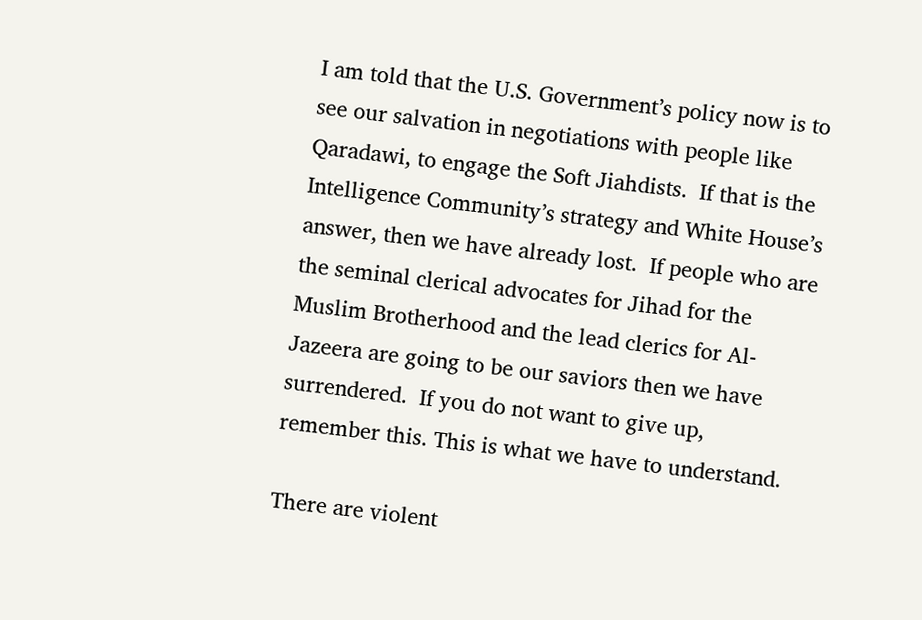I am told that the U.S. Government’s policy now is to see our salvation in negotiations with people like Qaradawi, to engage the Soft Jiahdists.  If that is the Intelligence Community’s strategy and White House’s answer, then we have already lost.  If people who are the seminal clerical advocates for Jihad for the Muslim Brotherhood and the lead clerics for Al-Jazeera are going to be our saviors then we have surrendered.  If you do not want to give up, remember this. This is what we have to understand.

There are violent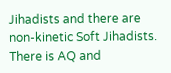Jihadists and there are non-kinetic Soft Jihadists.  There is AQ and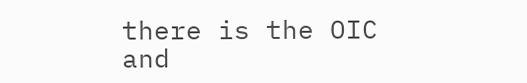there is the OIC and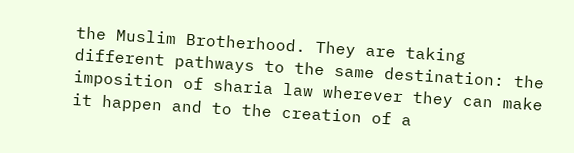the Muslim Brotherhood. They are taking different pathways to the same destination: the imposition of sharia law wherever they can make it happen and to the creation of a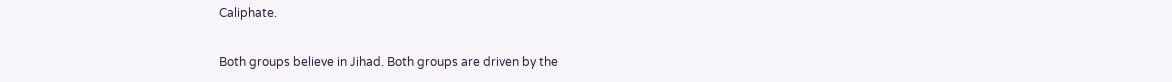Caliphate.

Both groups believe in Jihad. Both groups are driven by the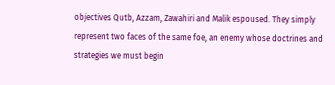objectives Qutb, Azzam, Zawahiri and Malik espoused. They simply represent two faces of the same foe, an enemy whose doctrines and strategies we must begin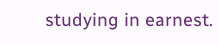studying in earnest.